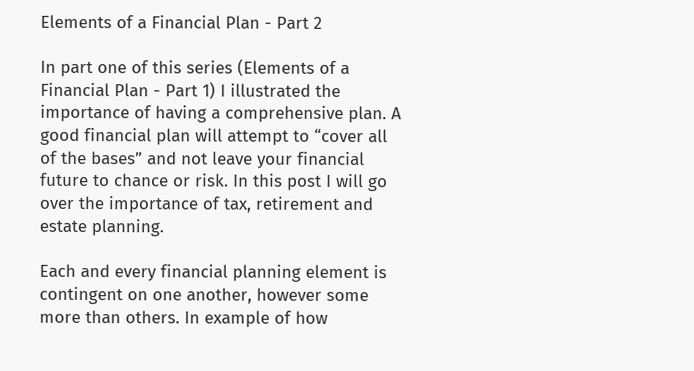Elements of a Financial Plan - Part 2

In part one of this series (Elements of a Financial Plan - Part 1) I illustrated the importance of having a comprehensive plan. A good financial plan will attempt to “cover all of the bases” and not leave your financial future to chance or risk. In this post I will go over the importance of tax, retirement and estate planning.

Each and every financial planning element is contingent on one another, however some more than others. In example of how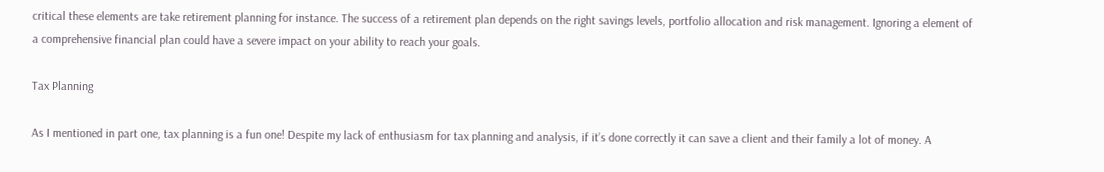critical these elements are take retirement planning for instance. The success of a retirement plan depends on the right savings levels, portfolio allocation and risk management. Ignoring a element of a comprehensive financial plan could have a severe impact on your ability to reach your goals.

Tax Planning

As I mentioned in part one, tax planning is a fun one! Despite my lack of enthusiasm for tax planning and analysis, if it’s done correctly it can save a client and their family a lot of money. A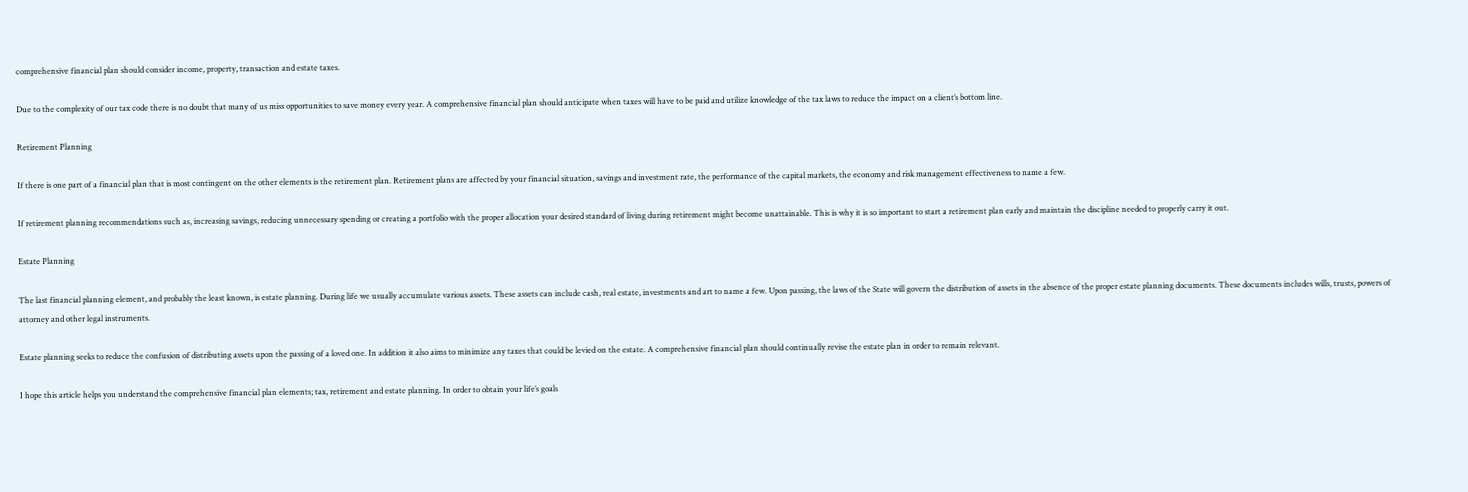comprehensive financial plan should consider income, property, transaction and estate taxes.

Due to the complexity of our tax code there is no doubt that many of us miss opportunities to save money every year. A comprehensive financial plan should anticipate when taxes will have to be paid and utilize knowledge of the tax laws to reduce the impact on a client’s bottom line.

Retirement Planning

If there is one part of a financial plan that is most contingent on the other elements is the retirement plan. Retirement plans are affected by your financial situation, savings and investment rate, the performance of the capital markets, the economy and risk management effectiveness to name a few.

If retirement planning recommendations such as, increasing savings, reducing unnecessary spending or creating a portfolio with the proper allocation your desired standard of living during retirement might become unattainable. This is why it is so important to start a retirement plan early and maintain the discipline needed to properly carry it out.

Estate Planning

The last financial planning element, and probably the least known, is estate planning. During life we usually accumulate various assets. These assets can include cash, real estate, investments and art to name a few. Upon passing, the laws of the State will govern the distribution of assets in the absence of the proper estate planning documents. These documents includes wills, trusts, powers of attorney and other legal instruments.

Estate planning seeks to reduce the confusion of distributing assets upon the passing of a loved one. In addition it also aims to minimize any taxes that could be levied on the estate. A comprehensive financial plan should continually revise the estate plan in order to remain relevant.

I hope this article helps you understand the comprehensive financial plan elements; tax, retirement and estate planning. In order to obtain your life’s goals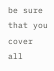be sure that you cover all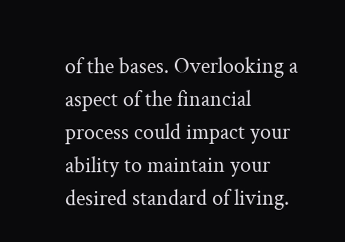of the bases. Overlooking a aspect of the financial process could impact your ability to maintain your desired standard of living.